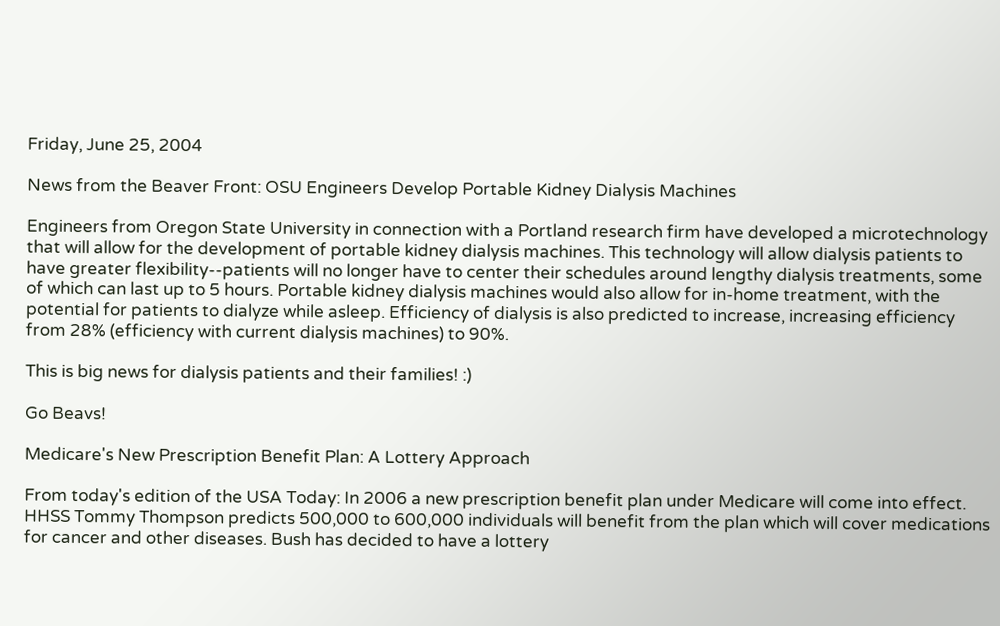Friday, June 25, 2004

News from the Beaver Front: OSU Engineers Develop Portable Kidney Dialysis Machines

Engineers from Oregon State University in connection with a Portland research firm have developed a microtechnology that will allow for the development of portable kidney dialysis machines. This technology will allow dialysis patients to have greater flexibility--patients will no longer have to center their schedules around lengthy dialysis treatments, some of which can last up to 5 hours. Portable kidney dialysis machines would also allow for in-home treatment, with the potential for patients to dialyze while asleep. Efficiency of dialysis is also predicted to increase, increasing efficiency from 28% (efficiency with current dialysis machines) to 90%.

This is big news for dialysis patients and their families! :)

Go Beavs!

Medicare's New Prescription Benefit Plan: A Lottery Approach

From today's edition of the USA Today: In 2006 a new prescription benefit plan under Medicare will come into effect. HHSS Tommy Thompson predicts 500,000 to 600,000 individuals will benefit from the plan which will cover medications for cancer and other diseases. Bush has decided to have a lottery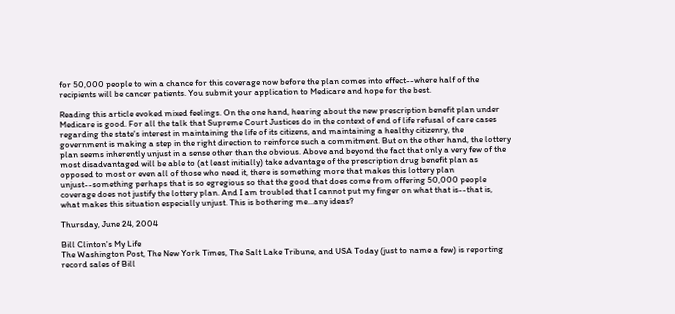for 50,000 people to win a chance for this coverage now before the plan comes into effect--where half of the recipients will be cancer patients. You submit your application to Medicare and hope for the best.

Reading this article evoked mixed feelings. On the one hand, hearing about the new prescription benefit plan under Medicare is good. For all the talk that Supreme Court Justices do in the context of end of life refusal of care cases regarding the state's interest in maintaining the life of its citizens, and maintaining a healthy citizenry, the government is making a step in the right direction to reinforce such a commitment. But on the other hand, the lottery plan seems inherently unjust in a sense other than the obvious. Above and beyond the fact that only a very few of the most disadvantaged will be able to (at least initially) take advantage of the prescription drug benefit plan as opposed to most or even all of those who need it, there is something more that makes this lottery plan unjust--something perhaps that is so egregious so that the good that does come from offering 50,000 people coverage does not justify the lottery plan. And I am troubled that I cannot put my finger on what that is--that is, what makes this situation especially unjust. This is bothering me...any ideas?

Thursday, June 24, 2004

Bill Clinton's My Life
The Washington Post, The New York Times, The Salt Lake Tribune, and USA Today (just to name a few) is reporting record sales of Bill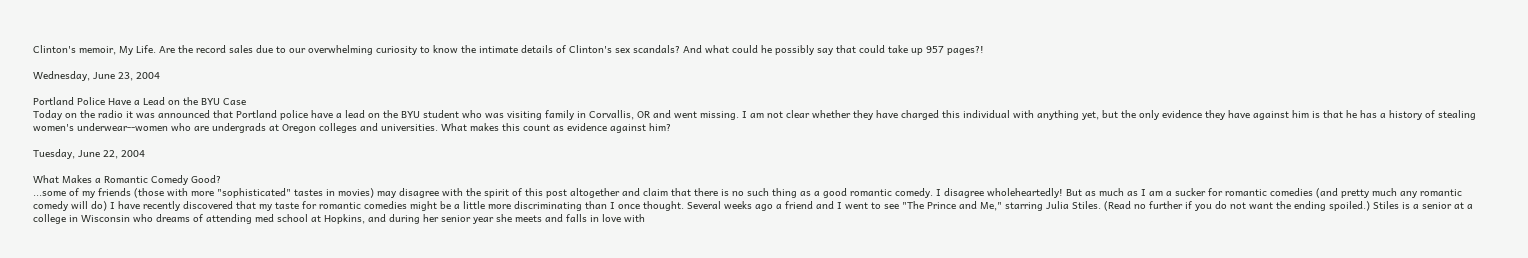Clinton's memoir, My Life. Are the record sales due to our overwhelming curiosity to know the intimate details of Clinton's sex scandals? And what could he possibly say that could take up 957 pages?!

Wednesday, June 23, 2004

Portland Police Have a Lead on the BYU Case
Today on the radio it was announced that Portland police have a lead on the BYU student who was visiting family in Corvallis, OR and went missing. I am not clear whether they have charged this individual with anything yet, but the only evidence they have against him is that he has a history of stealing women's underwear--women who are undergrads at Oregon colleges and universities. What makes this count as evidence against him?

Tuesday, June 22, 2004

What Makes a Romantic Comedy Good?
...some of my friends (those with more "sophisticated" tastes in movies) may disagree with the spirit of this post altogether and claim that there is no such thing as a good romantic comedy. I disagree wholeheartedly! But as much as I am a sucker for romantic comedies (and pretty much any romantic comedy will do) I have recently discovered that my taste for romantic comedies might be a little more discriminating than I once thought. Several weeks ago a friend and I went to see "The Prince and Me," starring Julia Stiles. (Read no further if you do not want the ending spoiled.) Stiles is a senior at a college in Wisconsin who dreams of attending med school at Hopkins, and during her senior year she meets and falls in love with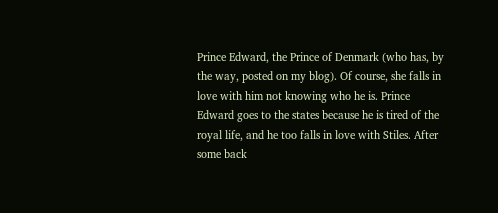Prince Edward, the Prince of Denmark (who has, by the way, posted on my blog). Of course, she falls in love with him not knowing who he is. Prince Edward goes to the states because he is tired of the royal life, and he too falls in love with Stiles. After some back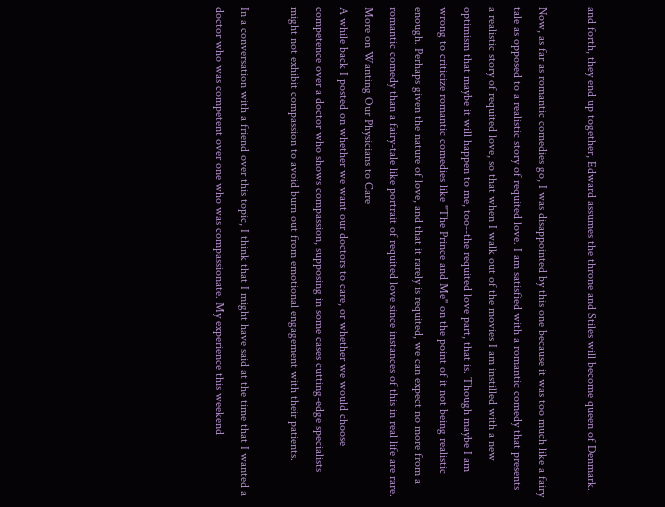and forth, they end up together, Edward assumes the throne and Stiles will become queen of Denmark.

Now, as far as romantic comedies go, I was disappointed by this one because it was too much like a fairy tale as opposed to a realistic story of requited love. I am satisfied with a romantic comedy that presents a realistic story of requited love, so that when I walk out of the movies I am instilled with a new optimism that maybe it will happen to me, too--the requited love part, that is. Though maybe I am wrong to criticize romantic comedies like "The Prince and Me" on the point of it not being realistic enough. Perhaps given the nature of love, and that it rarely is requited, we can expect no more from a romantic comedy than a fairy-tale like portrait of requited love since instances of this in real life are rare.
More on Wanting Our Physicians to Care
A while back I posted on whether we want our doctors to care, or whether we would choose competence over a doctor who shows compassion, supposing in some cases cutting-edge specialists might not exhibit compassion to avoid burn out from emotional engagement with their patients.

In a conversation with a friend over this topic, I think that I might have said at the time that I wanted a doctor who was competent over one who was compassionate. My experience this weekend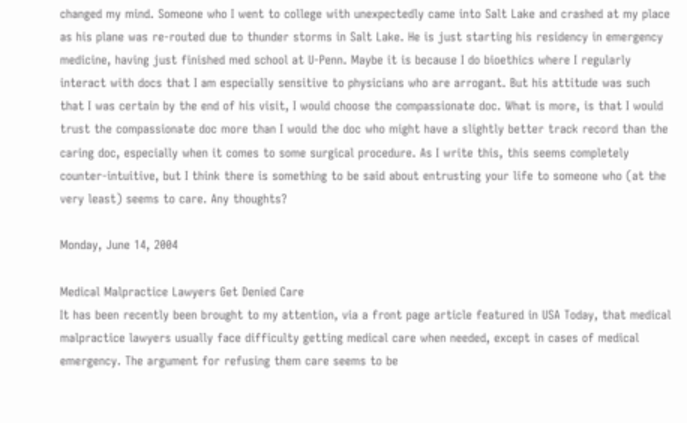changed my mind. Someone who I went to college with unexpectedly came into Salt Lake and crashed at my place as his plane was re-routed due to thunder storms in Salt Lake. He is just starting his residency in emergency medicine, having just finished med school at U-Penn. Maybe it is because I do bioethics where I regularly interact with docs that I am especially sensitive to physicians who are arrogant. But his attitude was such that I was certain by the end of his visit, I would choose the compassionate doc. What is more, is that I would trust the compassionate doc more than I would the doc who might have a slightly better track record than the caring doc, especially when it comes to some surgical procedure. As I write this, this seems completely counter-intuitive, but I think there is something to be said about entrusting your life to someone who (at the very least) seems to care. Any thoughts?

Monday, June 14, 2004

Medical Malpractice Lawyers Get Denied Care
It has been recently been brought to my attention, via a front page article featured in USA Today, that medical malpractice lawyers usually face difficulty getting medical care when needed, except in cases of medical emergency. The argument for refusing them care seems to be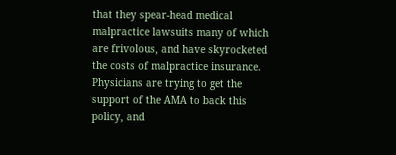that they spear-head medical malpractice lawsuits many of which are frivolous, and have skyrocketed the costs of malpractice insurance. Physicians are trying to get the support of the AMA to back this policy, and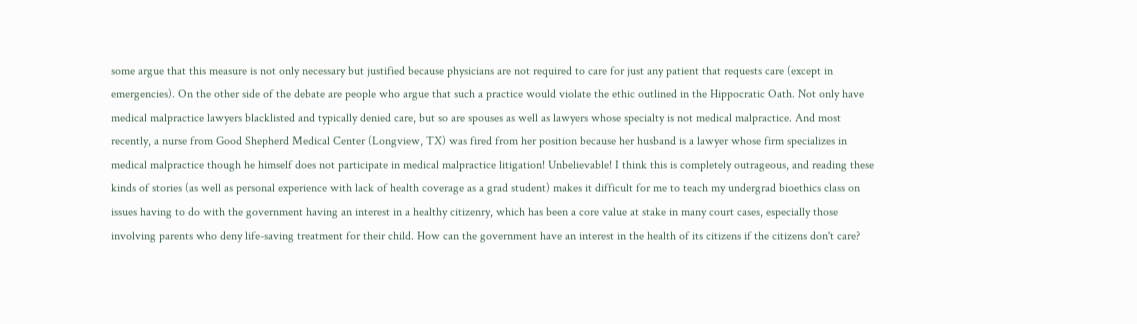some argue that this measure is not only necessary but justified because physicians are not required to care for just any patient that requests care (except in emergencies). On the other side of the debate are people who argue that such a practice would violate the ethic outlined in the Hippocratic Oath. Not only have medical malpractice lawyers blacklisted and typically denied care, but so are spouses as well as lawyers whose specialty is not medical malpractice. And most recently, a nurse from Good Shepherd Medical Center (Longview, TX) was fired from her position because her husband is a lawyer whose firm specializes in medical malpractice though he himself does not participate in medical malpractice litigation! Unbelievable! I think this is completely outrageous, and reading these kinds of stories (as well as personal experience with lack of health coverage as a grad student) makes it difficult for me to teach my undergrad bioethics class on issues having to do with the government having an interest in a healthy citizenry, which has been a core value at stake in many court cases, especially those involving parents who deny life-saving treatment for their child. How can the government have an interest in the health of its citizens if the citizens don't care?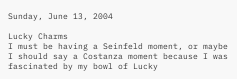Sunday, June 13, 2004

Lucky Charms
I must be having a Seinfeld moment, or maybe I should say a Costanza moment because I was fascinated by my bowl of Lucky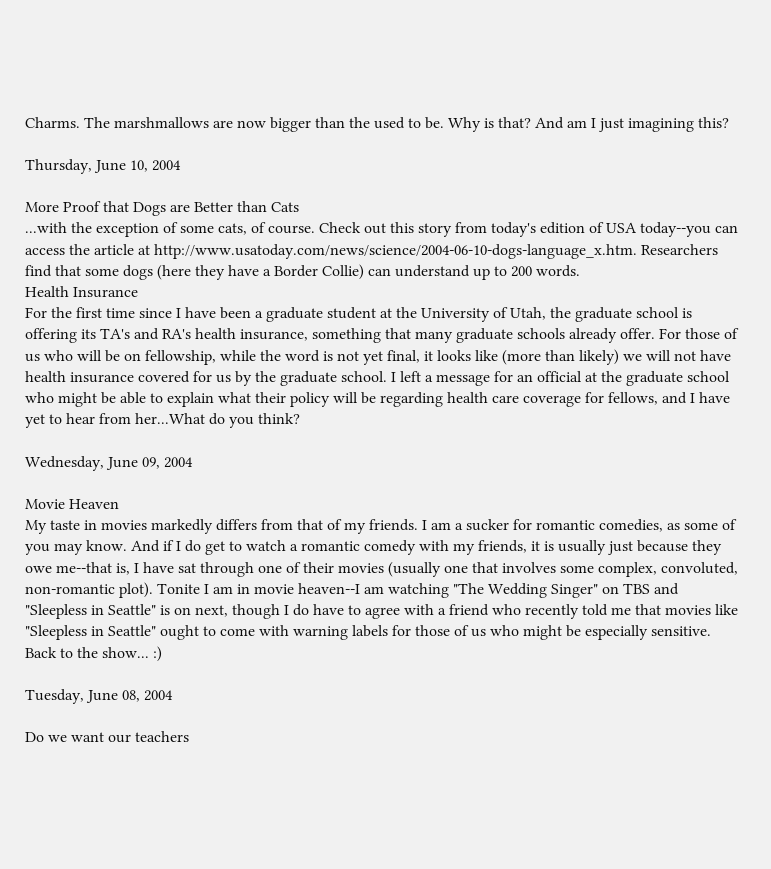Charms. The marshmallows are now bigger than the used to be. Why is that? And am I just imagining this?

Thursday, June 10, 2004

More Proof that Dogs are Better than Cats
...with the exception of some cats, of course. Check out this story from today's edition of USA today--you can access the article at http://www.usatoday.com/news/science/2004-06-10-dogs-language_x.htm. Researchers find that some dogs (here they have a Border Collie) can understand up to 200 words.
Health Insurance
For the first time since I have been a graduate student at the University of Utah, the graduate school is offering its TA's and RA's health insurance, something that many graduate schools already offer. For those of us who will be on fellowship, while the word is not yet final, it looks like (more than likely) we will not have health insurance covered for us by the graduate school. I left a message for an official at the graduate school who might be able to explain what their policy will be regarding health care coverage for fellows, and I have yet to hear from her...What do you think?

Wednesday, June 09, 2004

Movie Heaven
My taste in movies markedly differs from that of my friends. I am a sucker for romantic comedies, as some of you may know. And if I do get to watch a romantic comedy with my friends, it is usually just because they owe me--that is, I have sat through one of their movies (usually one that involves some complex, convoluted, non-romantic plot). Tonite I am in movie heaven--I am watching "The Wedding Singer" on TBS and "Sleepless in Seattle" is on next, though I do have to agree with a friend who recently told me that movies like "Sleepless in Seattle" ought to come with warning labels for those of us who might be especially sensitive. Back to the show... :)

Tuesday, June 08, 2004

Do we want our teachers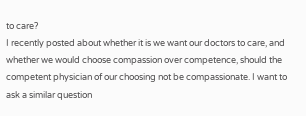to care?
I recently posted about whether it is we want our doctors to care, and whether we would choose compassion over competence, should the competent physician of our choosing not be compassionate. I want to ask a similar question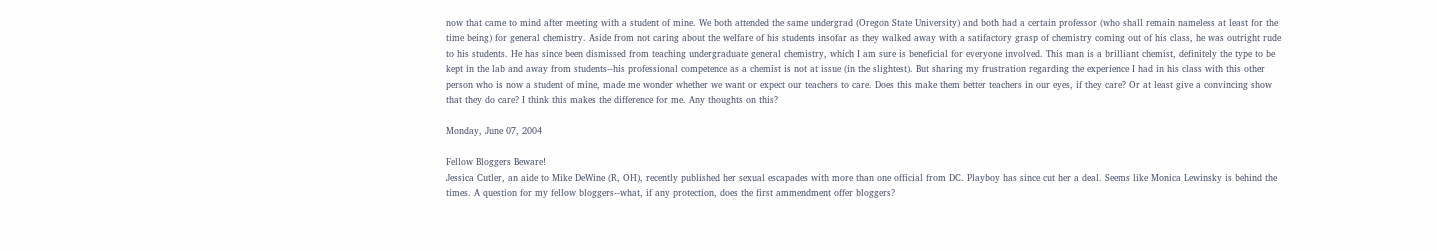now that came to mind after meeting with a student of mine. We both attended the same undergrad (Oregon State University) and both had a certain professor (who shall remain nameless at least for the time being) for general chemistry. Aside from not caring about the welfare of his students insofar as they walked away with a satifactory grasp of chemistry coming out of his class, he was outright rude to his students. He has since been dismissed from teaching undergraduate general chemistry, which I am sure is beneficial for everyone involved. This man is a brilliant chemist, definitely the type to be kept in the lab and away from students--his professional competence as a chemist is not at issue (in the slightest). But sharing my frustration regarding the experience I had in his class with this other person who is now a student of mine, made me wonder whether we want or expect our teachers to care. Does this make them better teachers in our eyes, if they care? Or at least give a convincing show that they do care? I think this makes the difference for me. Any thoughts on this?

Monday, June 07, 2004

Fellow Bloggers Beware!
Jessica Cutler, an aide to Mike DeWine (R, OH), recently published her sexual escapades with more than one official from DC. Playboy has since cut her a deal. Seems like Monica Lewinsky is behind the times. A question for my fellow bloggers--what, if any protection, does the first ammendment offer bloggers?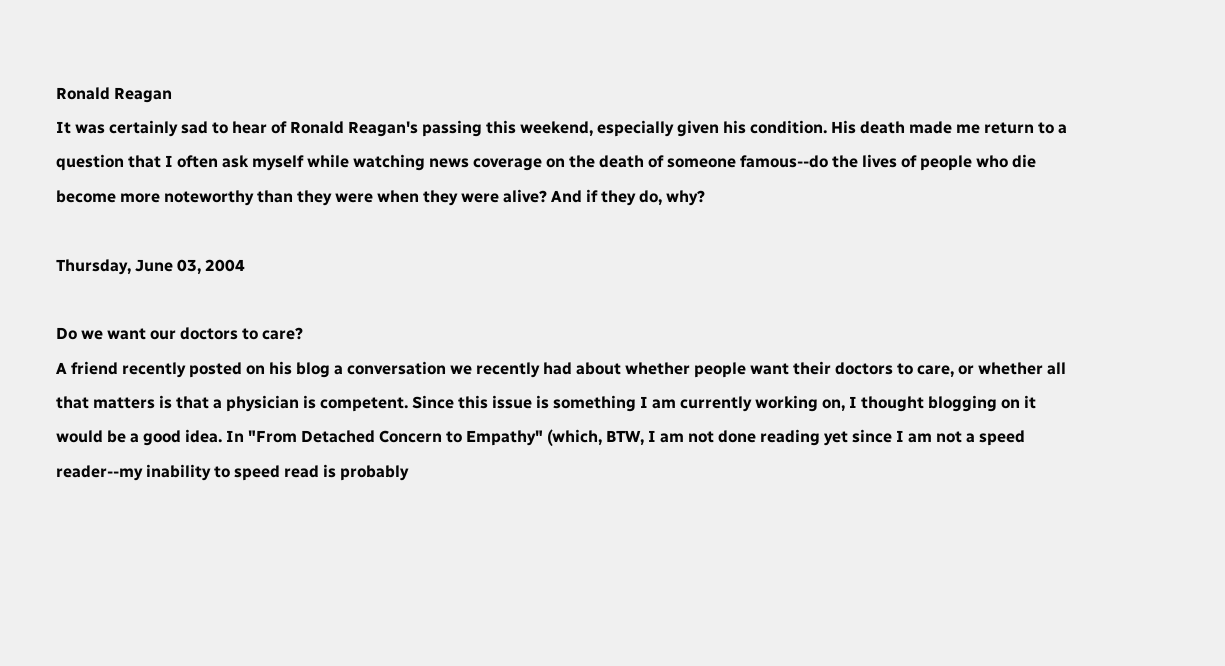Ronald Reagan
It was certainly sad to hear of Ronald Reagan's passing this weekend, especially given his condition. His death made me return to a question that I often ask myself while watching news coverage on the death of someone famous--do the lives of people who die become more noteworthy than they were when they were alive? And if they do, why?

Thursday, June 03, 2004

Do we want our doctors to care?
A friend recently posted on his blog a conversation we recently had about whether people want their doctors to care, or whether all that matters is that a physician is competent. Since this issue is something I am currently working on, I thought blogging on it would be a good idea. In "From Detached Concern to Empathy" (which, BTW, I am not done reading yet since I am not a speed reader--my inability to speed read is probably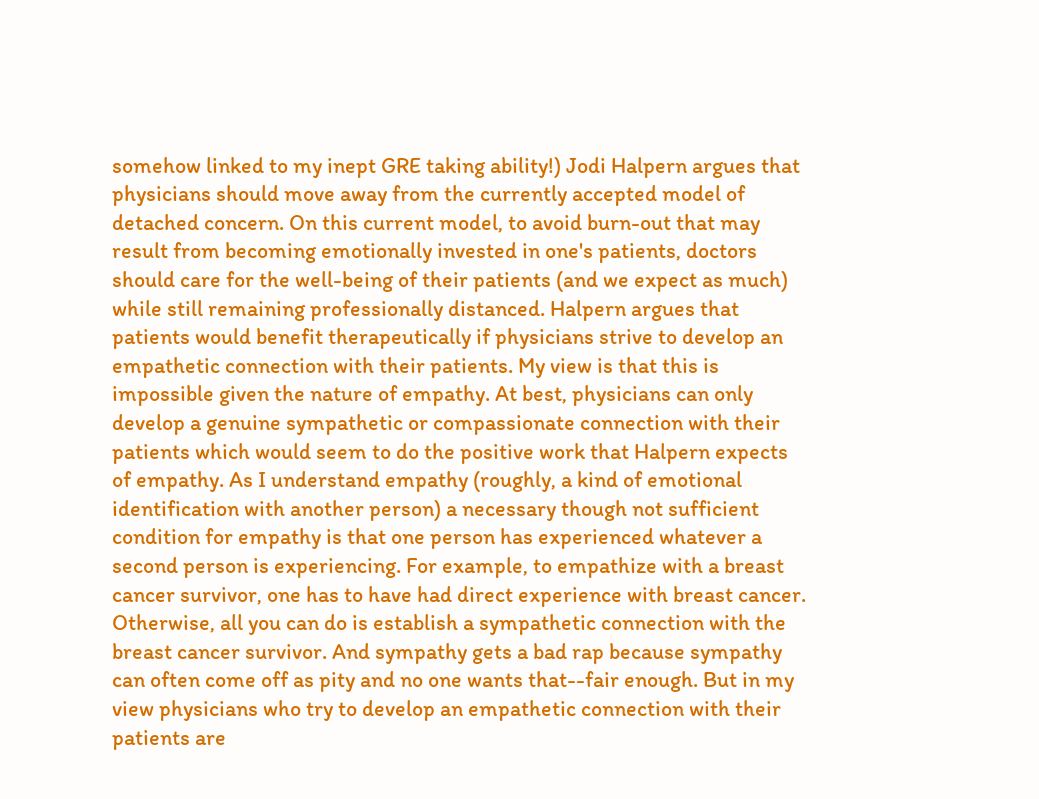somehow linked to my inept GRE taking ability!) Jodi Halpern argues that physicians should move away from the currently accepted model of detached concern. On this current model, to avoid burn-out that may result from becoming emotionally invested in one's patients, doctors should care for the well-being of their patients (and we expect as much) while still remaining professionally distanced. Halpern argues that patients would benefit therapeutically if physicians strive to develop an empathetic connection with their patients. My view is that this is impossible given the nature of empathy. At best, physicians can only develop a genuine sympathetic or compassionate connection with their patients which would seem to do the positive work that Halpern expects of empathy. As I understand empathy (roughly, a kind of emotional identification with another person) a necessary though not sufficient condition for empathy is that one person has experienced whatever a second person is experiencing. For example, to empathize with a breast cancer survivor, one has to have had direct experience with breast cancer. Otherwise, all you can do is establish a sympathetic connection with the breast cancer survivor. And sympathy gets a bad rap because sympathy can often come off as pity and no one wants that--fair enough. But in my view physicians who try to develop an empathetic connection with their patients are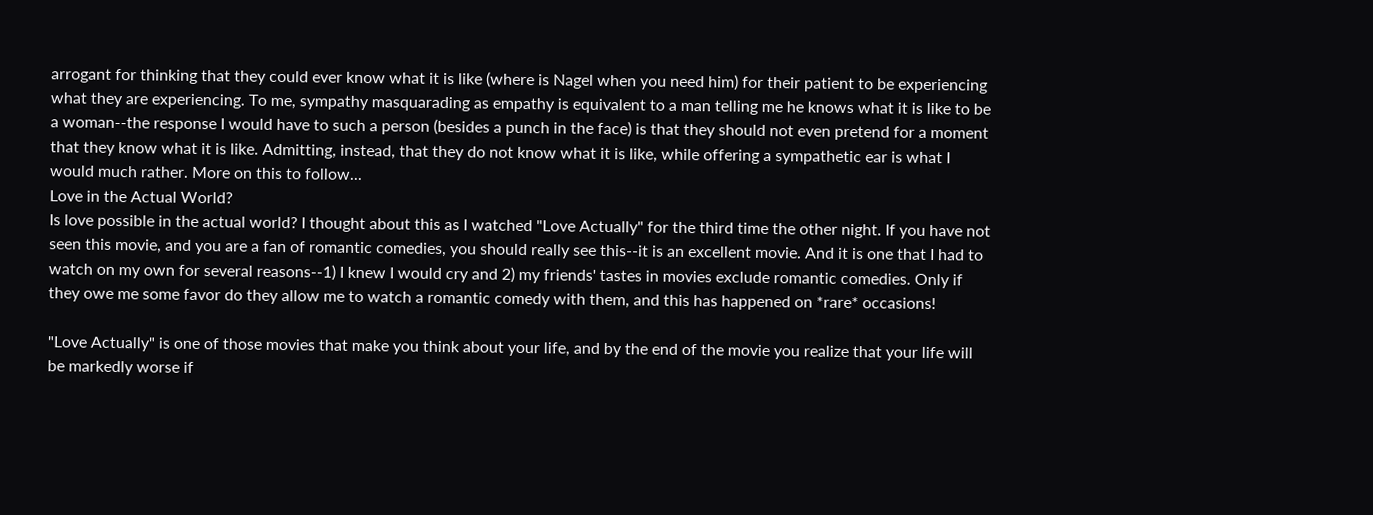arrogant for thinking that they could ever know what it is like (where is Nagel when you need him) for their patient to be experiencing what they are experiencing. To me, sympathy masquarading as empathy is equivalent to a man telling me he knows what it is like to be a woman--the response I would have to such a person (besides a punch in the face) is that they should not even pretend for a moment that they know what it is like. Admitting, instead, that they do not know what it is like, while offering a sympathetic ear is what I would much rather. More on this to follow...
Love in the Actual World?
Is love possible in the actual world? I thought about this as I watched "Love Actually" for the third time the other night. If you have not seen this movie, and you are a fan of romantic comedies, you should really see this--it is an excellent movie. And it is one that I had to watch on my own for several reasons--1) I knew I would cry and 2) my friends' tastes in movies exclude romantic comedies. Only if they owe me some favor do they allow me to watch a romantic comedy with them, and this has happened on *rare* occasions!

"Love Actually" is one of those movies that make you think about your life, and by the end of the movie you realize that your life will be markedly worse if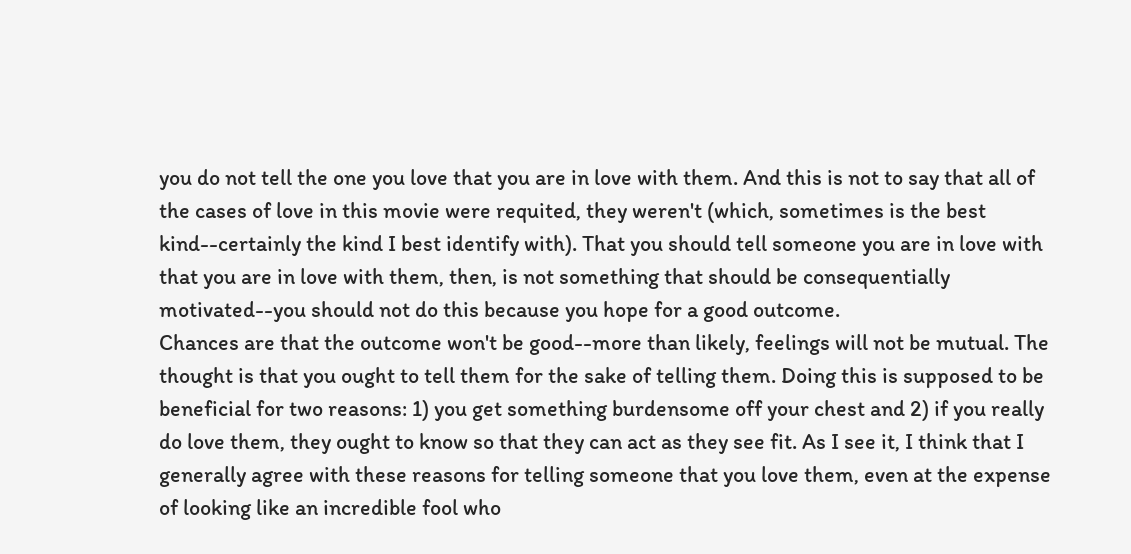you do not tell the one you love that you are in love with them. And this is not to say that all of the cases of love in this movie were requited, they weren't (which, sometimes is the best kind--certainly the kind I best identify with). That you should tell someone you are in love with that you are in love with them, then, is not something that should be consequentially motivated--you should not do this because you hope for a good outcome.
Chances are that the outcome won't be good--more than likely, feelings will not be mutual. The thought is that you ought to tell them for the sake of telling them. Doing this is supposed to be beneficial for two reasons: 1) you get something burdensome off your chest and 2) if you really do love them, they ought to know so that they can act as they see fit. As I see it, I think that I generally agree with these reasons for telling someone that you love them, even at the expense of looking like an incredible fool who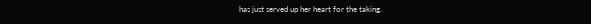has just served up her heart for the taking.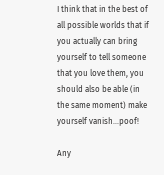I think that in the best of all possible worlds that if you actually can bring yourself to tell someone that you love them, you should also be able (in the same moment) make yourself vanish...poof!

Any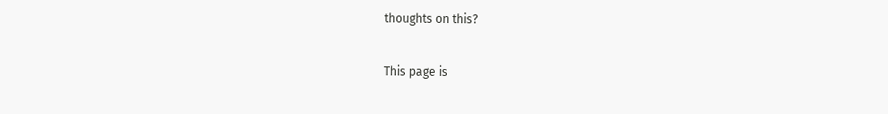thoughts on this?

This page is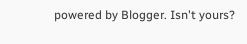powered by Blogger. Isn't yours?